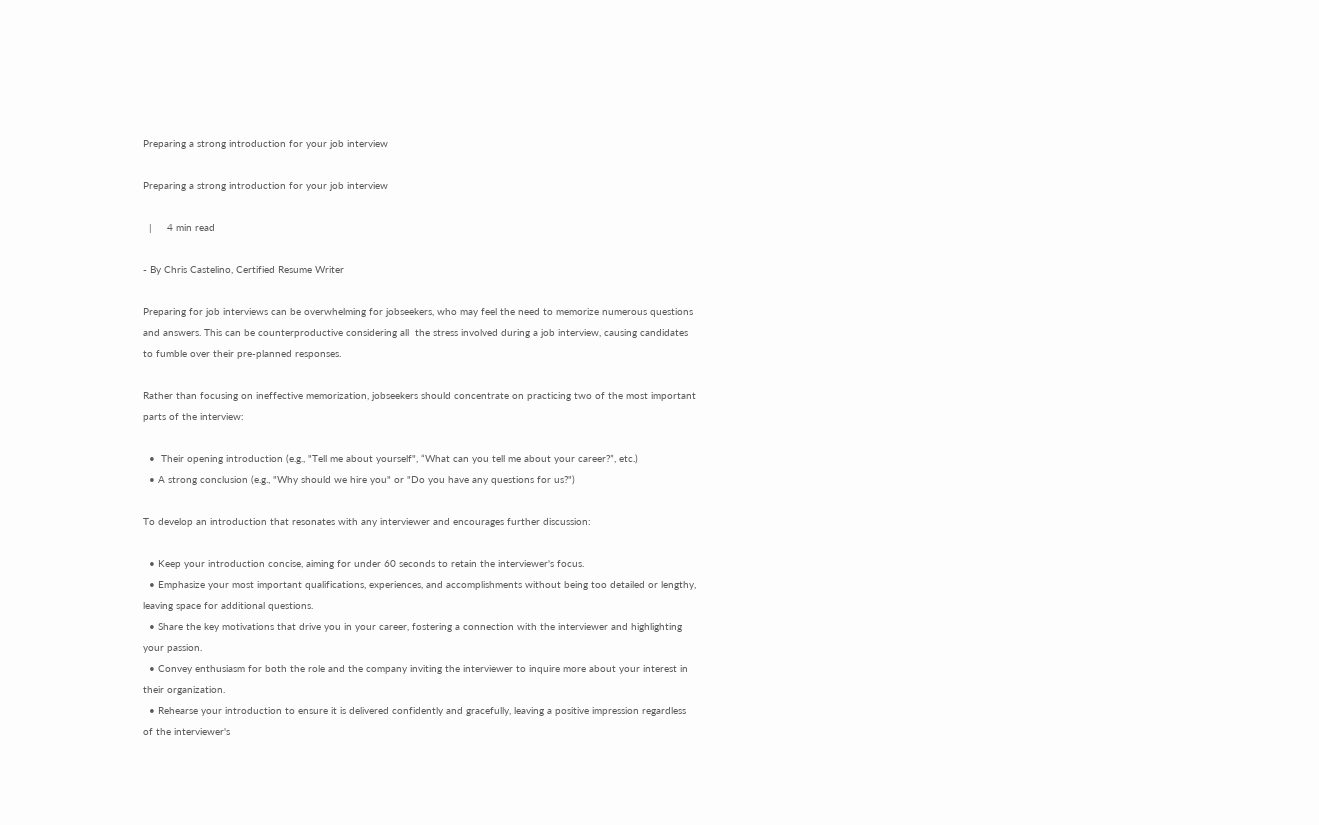Preparing a strong introduction for your job interview

Preparing a strong introduction for your job interview

  |     4 min read

- By Chris Castelino, Certified Resume Writer

Preparing for job interviews can be overwhelming for jobseekers, who may feel the need to memorize numerous questions and answers. This can be counterproductive considering all  the stress involved during a job interview, causing candidates to fumble over their pre-planned responses.

Rather than focusing on ineffective memorization, jobseekers should concentrate on practicing two of the most important parts of the interview:

  •  Their opening introduction (e.g., "Tell me about yourself", “What can you tell me about your career?”, etc.)
  • A strong conclusion (e.g., "Why should we hire you" or "Do you have any questions for us?")

To develop an introduction that resonates with any interviewer and encourages further discussion:

  • Keep your introduction concise, aiming for under 60 seconds to retain the interviewer's focus.
  • Emphasize your most important qualifications, experiences, and accomplishments without being too detailed or lengthy, leaving space for additional questions.
  • Share the key motivations that drive you in your career, fostering a connection with the interviewer and highlighting your passion.
  • Convey enthusiasm for both the role and the company inviting the interviewer to inquire more about your interest in their organization.
  • Rehearse your introduction to ensure it is delivered confidently and gracefully, leaving a positive impression regardless of the interviewer's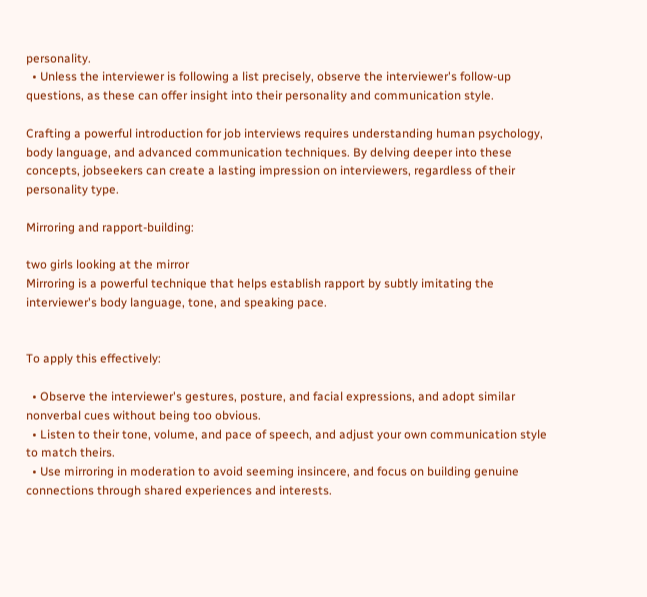personality.
  • Unless the interviewer is following a list precisely, observe the interviewer's follow-up questions, as these can offer insight into their personality and communication style.

Crafting a powerful introduction for job interviews requires understanding human psychology, body language, and advanced communication techniques. By delving deeper into these concepts, jobseekers can create a lasting impression on interviewers, regardless of their personality type.

Mirroring and rapport-building:

two girls looking at the mirror
Mirroring is a powerful technique that helps establish rapport by subtly imitating the interviewer's body language, tone, and speaking pace.


To apply this effectively:

  • Observe the interviewer's gestures, posture, and facial expressions, and adopt similar nonverbal cues without being too obvious.
  • Listen to their tone, volume, and pace of speech, and adjust your own communication style to match theirs.
  • Use mirroring in moderation to avoid seeming insincere, and focus on building genuine connections through shared experiences and interests.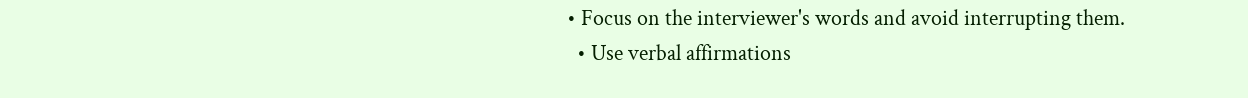• Focus on the interviewer's words and avoid interrupting them.
  • Use verbal affirmations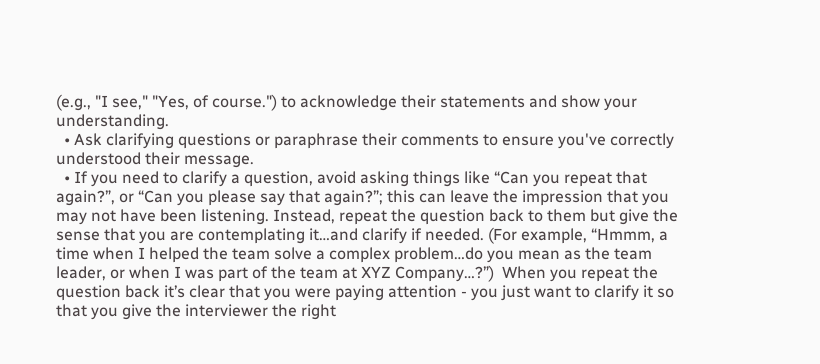(e.g., "I see," "Yes, of course.") to acknowledge their statements and show your understanding.
  • Ask clarifying questions or paraphrase their comments to ensure you've correctly understood their message.
  • If you need to clarify a question, avoid asking things like “Can you repeat that again?”, or “Can you please say that again?”; this can leave the impression that you may not have been listening. Instead, repeat the question back to them but give the sense that you are contemplating it…and clarify if needed. (For example, “Hmmm, a time when I helped the team solve a complex problem…do you mean as the team leader, or when I was part of the team at XYZ Company…?”)  When you repeat the question back it’s clear that you were paying attention - you just want to clarify it so that you give the interviewer the right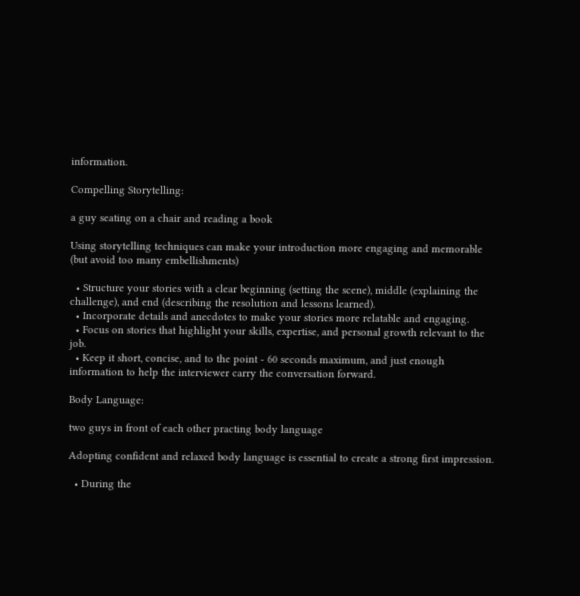information.

Compelling Storytelling:

a guy seating on a chair and reading a book

Using storytelling techniques can make your introduction more engaging and memorable (but avoid too many embellishments)

  • Structure your stories with a clear beginning (setting the scene), middle (explaining the challenge), and end (describing the resolution and lessons learned).
  • Incorporate details and anecdotes to make your stories more relatable and engaging.
  • Focus on stories that highlight your skills, expertise, and personal growth relevant to the job.
  • Keep it short, concise, and to the point - 60 seconds maximum, and just enough information to help the interviewer carry the conversation forward.

Body Language:

two guys in front of each other practing body language

Adopting confident and relaxed body language is essential to create a strong first impression.

  • During the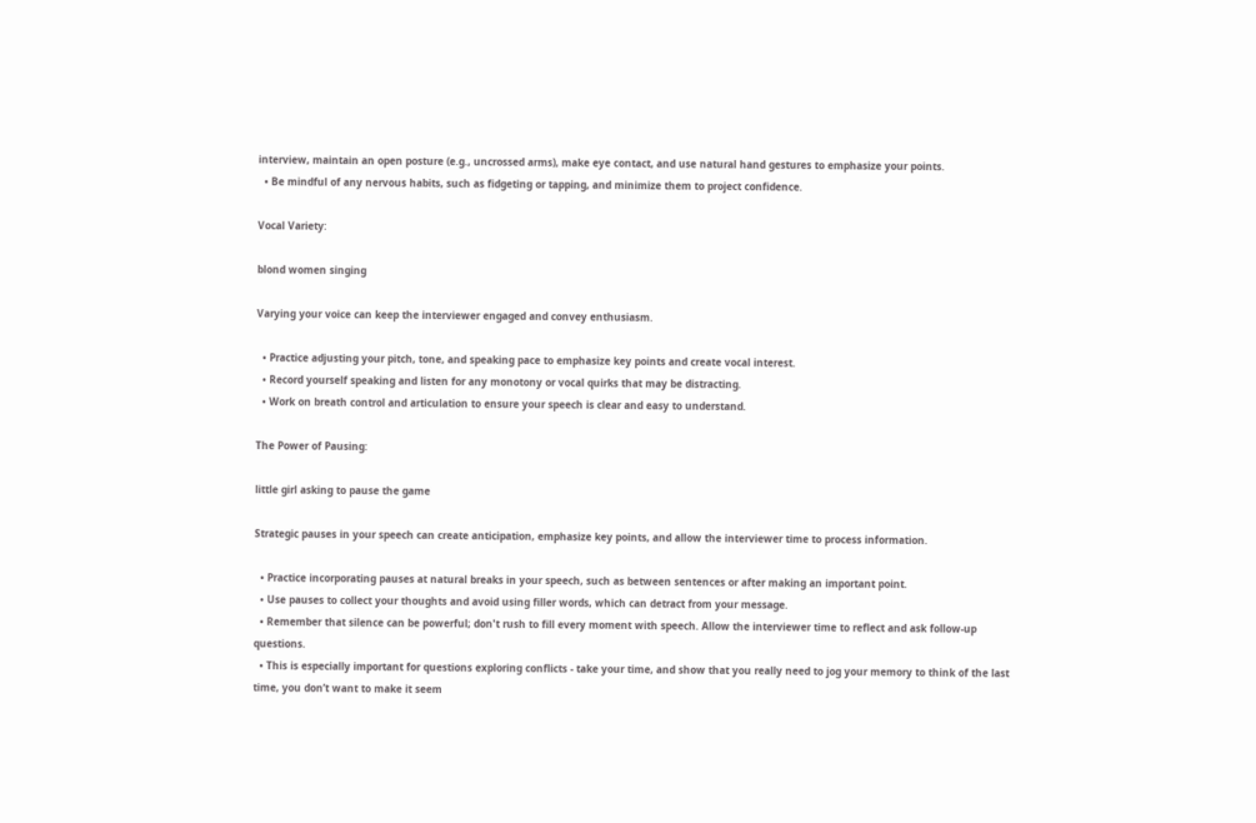interview, maintain an open posture (e.g., uncrossed arms), make eye contact, and use natural hand gestures to emphasize your points.
  • Be mindful of any nervous habits, such as fidgeting or tapping, and minimize them to project confidence.

Vocal Variety:

blond women singing

Varying your voice can keep the interviewer engaged and convey enthusiasm.

  • Practice adjusting your pitch, tone, and speaking pace to emphasize key points and create vocal interest.
  • Record yourself speaking and listen for any monotony or vocal quirks that may be distracting.
  • Work on breath control and articulation to ensure your speech is clear and easy to understand.

The Power of Pausing:

little girl asking to pause the game

Strategic pauses in your speech can create anticipation, emphasize key points, and allow the interviewer time to process information.

  • Practice incorporating pauses at natural breaks in your speech, such as between sentences or after making an important point.
  • Use pauses to collect your thoughts and avoid using filler words, which can detract from your message.
  • Remember that silence can be powerful; don't rush to fill every moment with speech. Allow the interviewer time to reflect and ask follow-up questions.
  • This is especially important for questions exploring conflicts - take your time, and show that you really need to jog your memory to think of the last time, you don’t want to make it seem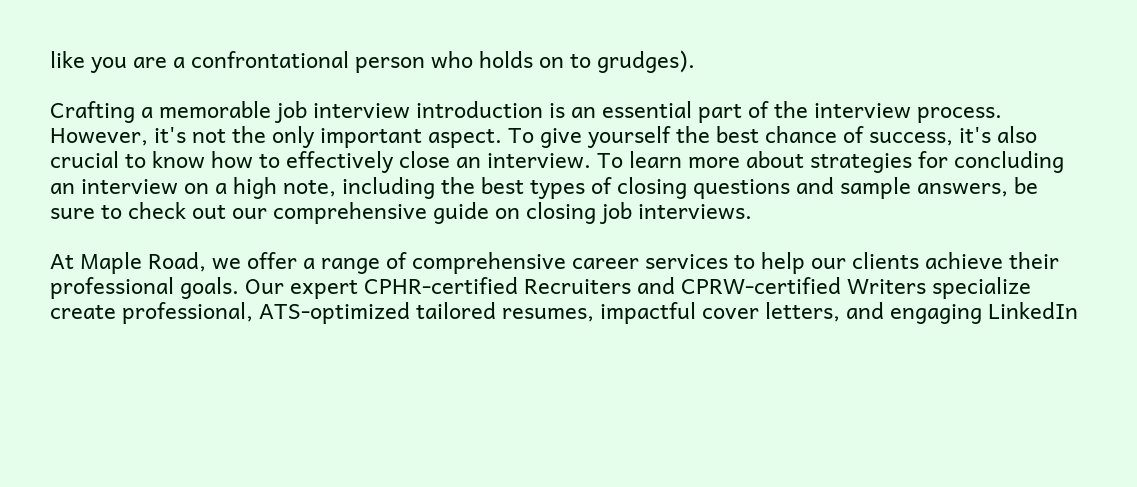like you are a confrontational person who holds on to grudges).

Crafting a memorable job interview introduction is an essential part of the interview process. However, it's not the only important aspect. To give yourself the best chance of success, it's also crucial to know how to effectively close an interview. To learn more about strategies for concluding an interview on a high note, including the best types of closing questions and sample answers, be sure to check out our comprehensive guide on closing job interviews.

At Maple Road, we offer a range of comprehensive career services to help our clients achieve their professional goals. Our expert CPHR-certified Recruiters and CPRW-certified Writers specialize create professional, ATS-optimized tailored resumes, impactful cover letters, and engaging LinkedIn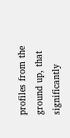profiles from the ground up, that significantly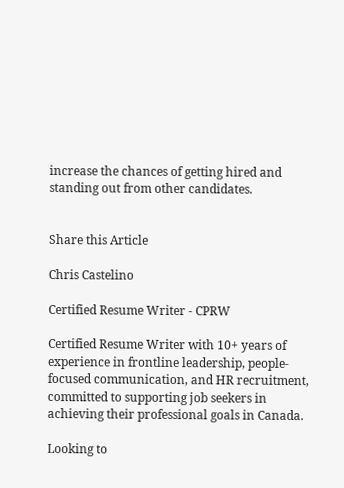increase the chances of getting hired and standing out from other candidates.


Share this Article

Chris Castelino

Certified Resume Writer - CPRW

Certified Resume Writer with 10+ years of experience in frontline leadership, people-focused communication, and HR recruitment, committed to supporting job seekers in achieving their professional goals in Canada.

Looking to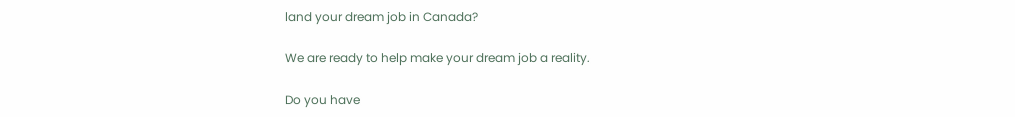land your dream job in Canada?

We are ready to help make your dream job a reality.

Do you have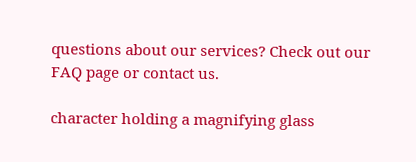questions about our services? Check out our FAQ page or contact us.

character holding a magnifying glass